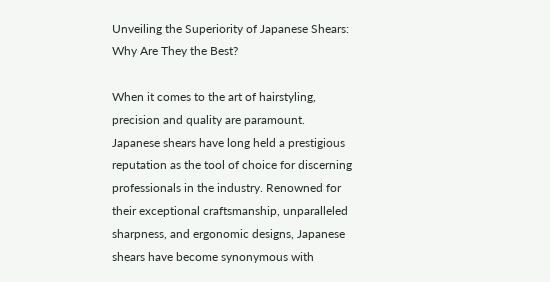Unveiling the Superiority of Japanese Shears: Why Are They the Best?

When it comes to the art of hairstyling, precision and quality are paramount. Japanese shears have long held a prestigious reputation as the tool of choice for discerning professionals in the industry. Renowned for their exceptional craftsmanship, unparalleled sharpness, and ergonomic designs, Japanese shears have become synonymous with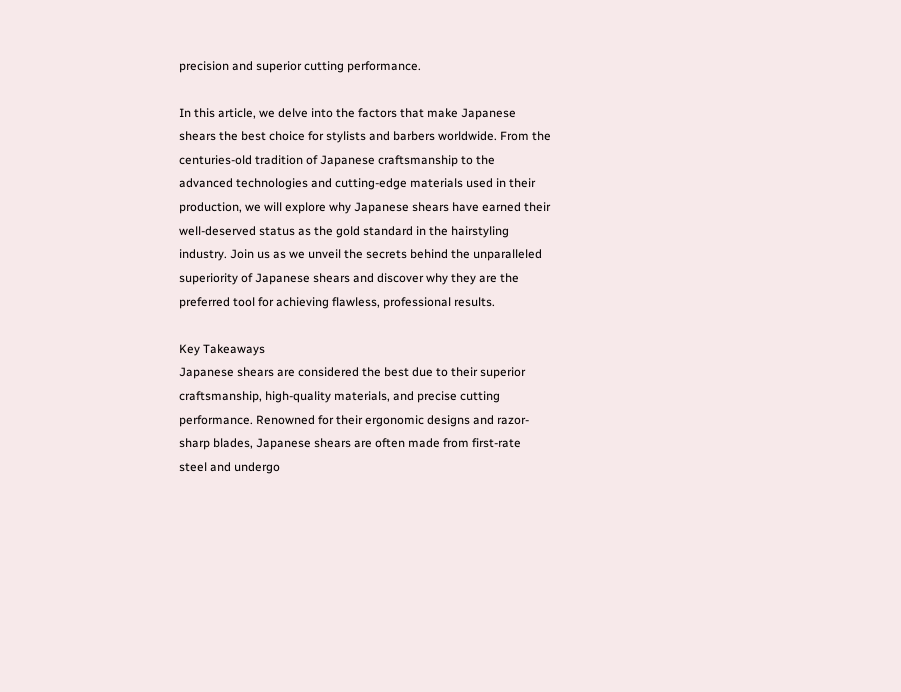precision and superior cutting performance.

In this article, we delve into the factors that make Japanese shears the best choice for stylists and barbers worldwide. From the centuries-old tradition of Japanese craftsmanship to the advanced technologies and cutting-edge materials used in their production, we will explore why Japanese shears have earned their well-deserved status as the gold standard in the hairstyling industry. Join us as we unveil the secrets behind the unparalleled superiority of Japanese shears and discover why they are the preferred tool for achieving flawless, professional results.

Key Takeaways
Japanese shears are considered the best due to their superior craftsmanship, high-quality materials, and precise cutting performance. Renowned for their ergonomic designs and razor-sharp blades, Japanese shears are often made from first-rate steel and undergo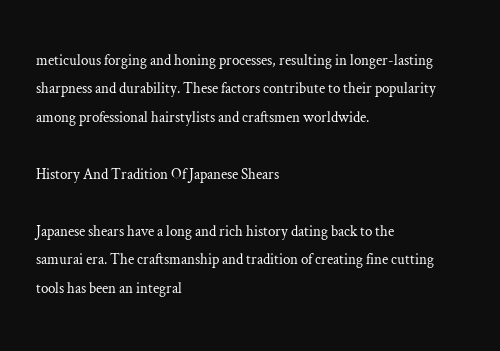meticulous forging and honing processes, resulting in longer-lasting sharpness and durability. These factors contribute to their popularity among professional hairstylists and craftsmen worldwide.

History And Tradition Of Japanese Shears

Japanese shears have a long and rich history dating back to the samurai era. The craftsmanship and tradition of creating fine cutting tools has been an integral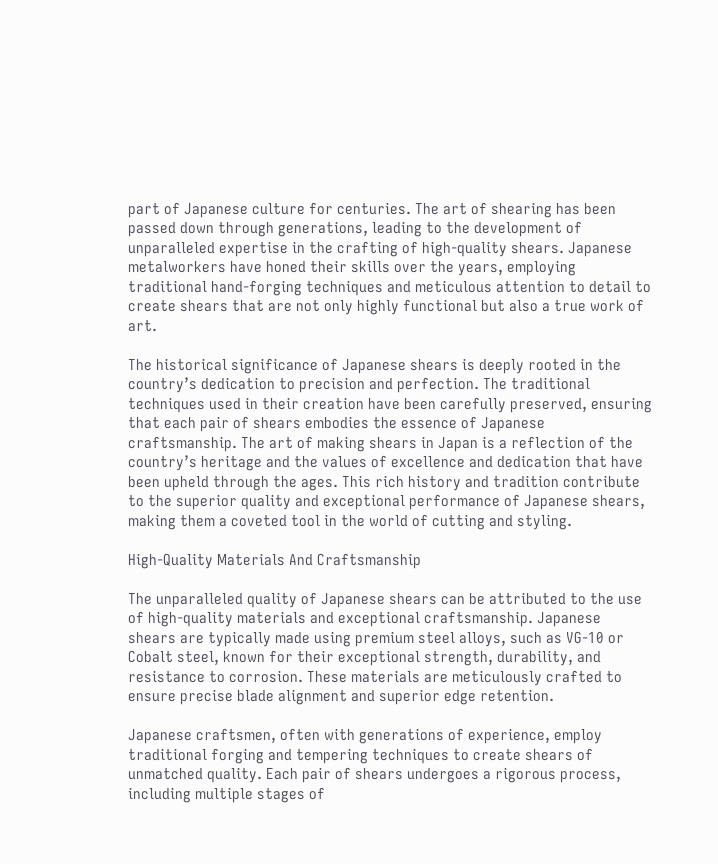part of Japanese culture for centuries. The art of shearing has been passed down through generations, leading to the development of unparalleled expertise in the crafting of high-quality shears. Japanese metalworkers have honed their skills over the years, employing traditional hand-forging techniques and meticulous attention to detail to create shears that are not only highly functional but also a true work of art.

The historical significance of Japanese shears is deeply rooted in the country’s dedication to precision and perfection. The traditional techniques used in their creation have been carefully preserved, ensuring that each pair of shears embodies the essence of Japanese craftsmanship. The art of making shears in Japan is a reflection of the country’s heritage and the values of excellence and dedication that have been upheld through the ages. This rich history and tradition contribute to the superior quality and exceptional performance of Japanese shears, making them a coveted tool in the world of cutting and styling.

High-Quality Materials And Craftsmanship

The unparalleled quality of Japanese shears can be attributed to the use of high-quality materials and exceptional craftsmanship. Japanese shears are typically made using premium steel alloys, such as VG-10 or Cobalt steel, known for their exceptional strength, durability, and resistance to corrosion. These materials are meticulously crafted to ensure precise blade alignment and superior edge retention.

Japanese craftsmen, often with generations of experience, employ traditional forging and tempering techniques to create shears of unmatched quality. Each pair of shears undergoes a rigorous process, including multiple stages of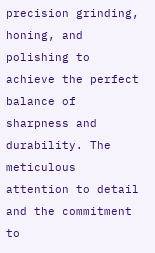precision grinding, honing, and polishing to achieve the perfect balance of sharpness and durability. The meticulous attention to detail and the commitment to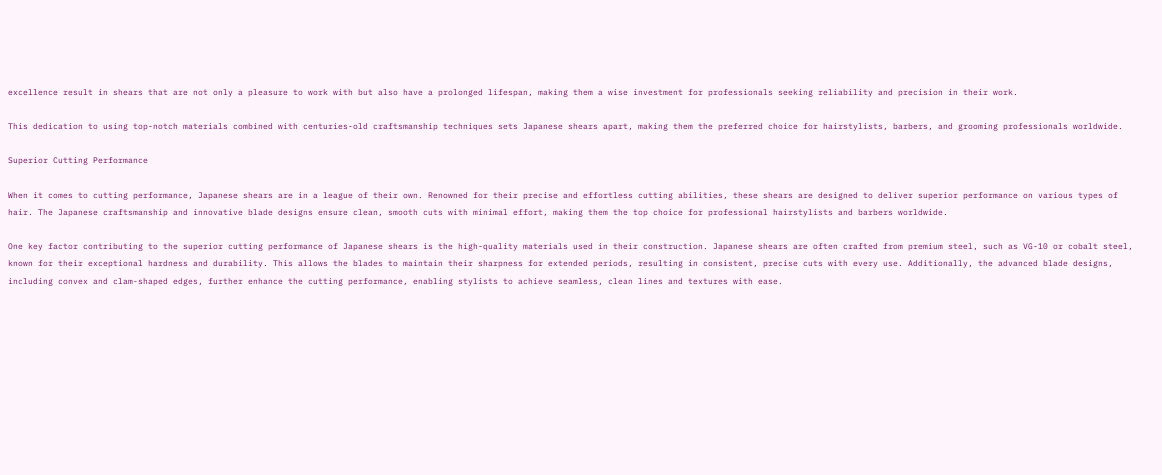excellence result in shears that are not only a pleasure to work with but also have a prolonged lifespan, making them a wise investment for professionals seeking reliability and precision in their work.

This dedication to using top-notch materials combined with centuries-old craftsmanship techniques sets Japanese shears apart, making them the preferred choice for hairstylists, barbers, and grooming professionals worldwide.

Superior Cutting Performance

When it comes to cutting performance, Japanese shears are in a league of their own. Renowned for their precise and effortless cutting abilities, these shears are designed to deliver superior performance on various types of hair. The Japanese craftsmanship and innovative blade designs ensure clean, smooth cuts with minimal effort, making them the top choice for professional hairstylists and barbers worldwide.

One key factor contributing to the superior cutting performance of Japanese shears is the high-quality materials used in their construction. Japanese shears are often crafted from premium steel, such as VG-10 or cobalt steel, known for their exceptional hardness and durability. This allows the blades to maintain their sharpness for extended periods, resulting in consistent, precise cuts with every use. Additionally, the advanced blade designs, including convex and clam-shaped edges, further enhance the cutting performance, enabling stylists to achieve seamless, clean lines and textures with ease.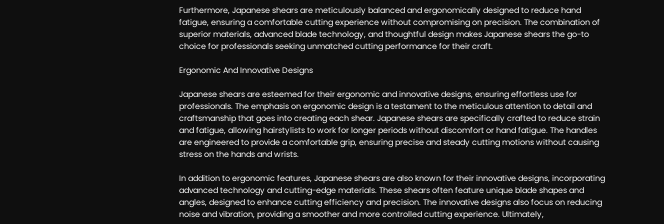Furthermore, Japanese shears are meticulously balanced and ergonomically designed to reduce hand fatigue, ensuring a comfortable cutting experience without compromising on precision. The combination of superior materials, advanced blade technology, and thoughtful design makes Japanese shears the go-to choice for professionals seeking unmatched cutting performance for their craft.

Ergonomic And Innovative Designs

Japanese shears are esteemed for their ergonomic and innovative designs, ensuring effortless use for professionals. The emphasis on ergonomic design is a testament to the meticulous attention to detail and craftsmanship that goes into creating each shear. Japanese shears are specifically crafted to reduce strain and fatigue, allowing hairstylists to work for longer periods without discomfort or hand fatigue. The handles are engineered to provide a comfortable grip, ensuring precise and steady cutting motions without causing stress on the hands and wrists.

In addition to ergonomic features, Japanese shears are also known for their innovative designs, incorporating advanced technology and cutting-edge materials. These shears often feature unique blade shapes and angles, designed to enhance cutting efficiency and precision. The innovative designs also focus on reducing noise and vibration, providing a smoother and more controlled cutting experience. Ultimately,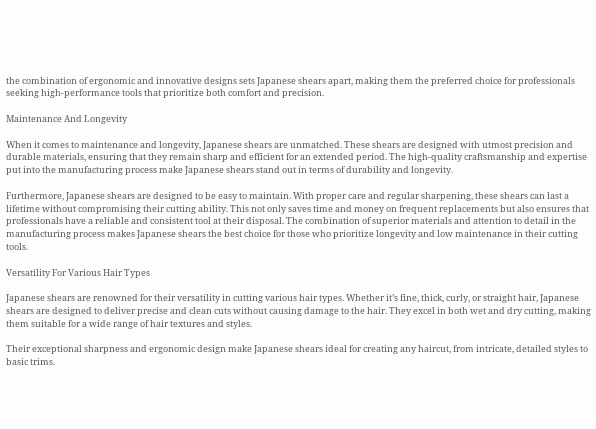the combination of ergonomic and innovative designs sets Japanese shears apart, making them the preferred choice for professionals seeking high-performance tools that prioritize both comfort and precision.

Maintenance And Longevity

When it comes to maintenance and longevity, Japanese shears are unmatched. These shears are designed with utmost precision and durable materials, ensuring that they remain sharp and efficient for an extended period. The high-quality craftsmanship and expertise put into the manufacturing process make Japanese shears stand out in terms of durability and longevity.

Furthermore, Japanese shears are designed to be easy to maintain. With proper care and regular sharpening, these shears can last a lifetime without compromising their cutting ability. This not only saves time and money on frequent replacements but also ensures that professionals have a reliable and consistent tool at their disposal. The combination of superior materials and attention to detail in the manufacturing process makes Japanese shears the best choice for those who prioritize longevity and low maintenance in their cutting tools.

Versatility For Various Hair Types

Japanese shears are renowned for their versatility in cutting various hair types. Whether it’s fine, thick, curly, or straight hair, Japanese shears are designed to deliver precise and clean cuts without causing damage to the hair. They excel in both wet and dry cutting, making them suitable for a wide range of hair textures and styles.

Their exceptional sharpness and ergonomic design make Japanese shears ideal for creating any haircut, from intricate, detailed styles to basic trims.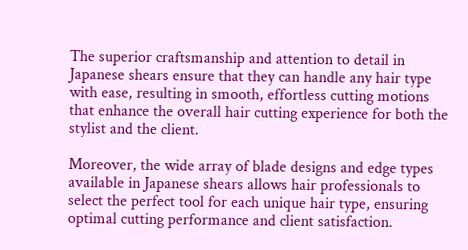The superior craftsmanship and attention to detail in Japanese shears ensure that they can handle any hair type with ease, resulting in smooth, effortless cutting motions that enhance the overall hair cutting experience for both the stylist and the client.

Moreover, the wide array of blade designs and edge types available in Japanese shears allows hair professionals to select the perfect tool for each unique hair type, ensuring optimal cutting performance and client satisfaction.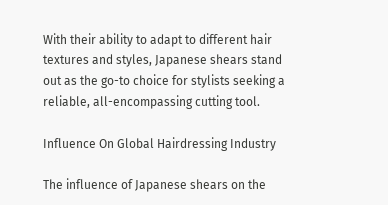With their ability to adapt to different hair textures and styles, Japanese shears stand out as the go-to choice for stylists seeking a reliable, all-encompassing cutting tool.

Influence On Global Hairdressing Industry

The influence of Japanese shears on the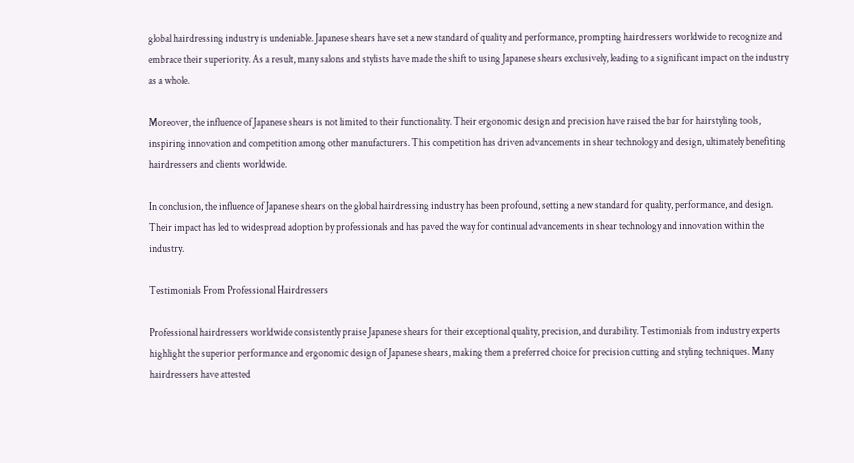global hairdressing industry is undeniable. Japanese shears have set a new standard of quality and performance, prompting hairdressers worldwide to recognize and embrace their superiority. As a result, many salons and stylists have made the shift to using Japanese shears exclusively, leading to a significant impact on the industry as a whole.

Moreover, the influence of Japanese shears is not limited to their functionality. Their ergonomic design and precision have raised the bar for hairstyling tools, inspiring innovation and competition among other manufacturers. This competition has driven advancements in shear technology and design, ultimately benefiting hairdressers and clients worldwide.

In conclusion, the influence of Japanese shears on the global hairdressing industry has been profound, setting a new standard for quality, performance, and design. Their impact has led to widespread adoption by professionals and has paved the way for continual advancements in shear technology and innovation within the industry.

Testimonials From Professional Hairdressers

Professional hairdressers worldwide consistently praise Japanese shears for their exceptional quality, precision, and durability. Testimonials from industry experts highlight the superior performance and ergonomic design of Japanese shears, making them a preferred choice for precision cutting and styling techniques. Many hairdressers have attested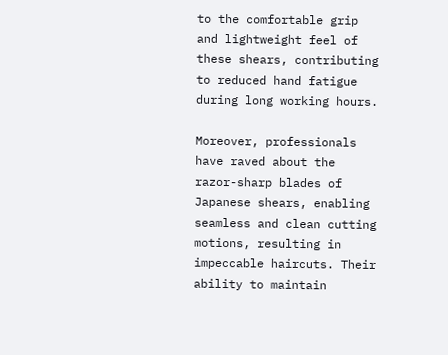to the comfortable grip and lightweight feel of these shears, contributing to reduced hand fatigue during long working hours.

Moreover, professionals have raved about the razor-sharp blades of Japanese shears, enabling seamless and clean cutting motions, resulting in impeccable haircuts. Their ability to maintain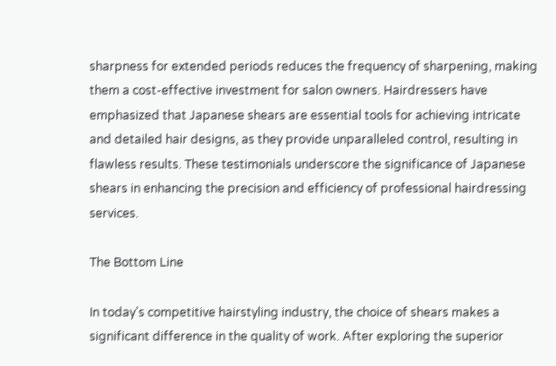sharpness for extended periods reduces the frequency of sharpening, making them a cost-effective investment for salon owners. Hairdressers have emphasized that Japanese shears are essential tools for achieving intricate and detailed hair designs, as they provide unparalleled control, resulting in flawless results. These testimonials underscore the significance of Japanese shears in enhancing the precision and efficiency of professional hairdressing services.

The Bottom Line

In today’s competitive hairstyling industry, the choice of shears makes a significant difference in the quality of work. After exploring the superior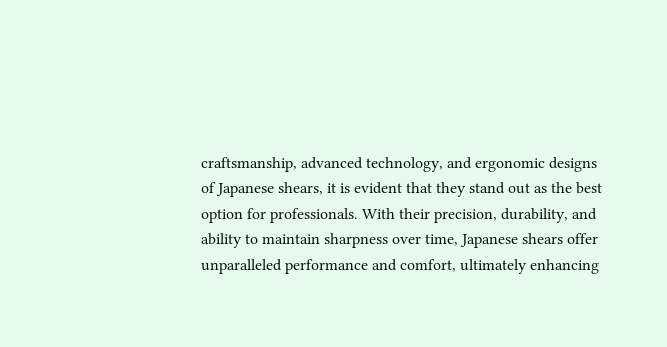craftsmanship, advanced technology, and ergonomic designs of Japanese shears, it is evident that they stand out as the best option for professionals. With their precision, durability, and ability to maintain sharpness over time, Japanese shears offer unparalleled performance and comfort, ultimately enhancing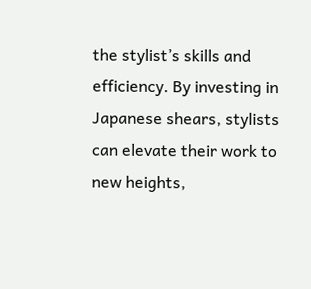the stylist’s skills and efficiency. By investing in Japanese shears, stylists can elevate their work to new heights,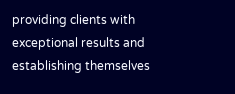providing clients with exceptional results and establishing themselves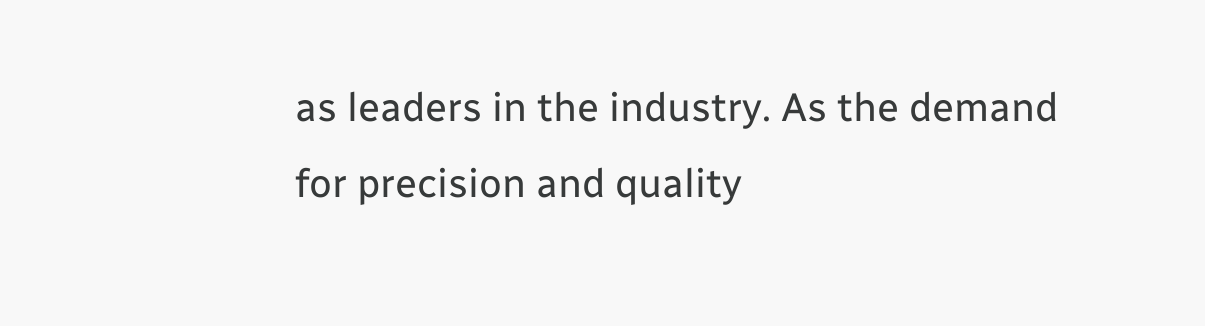as leaders in the industry. As the demand for precision and quality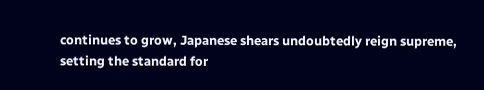continues to grow, Japanese shears undoubtedly reign supreme, setting the standard for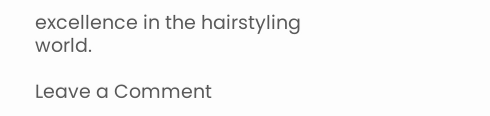excellence in the hairstyling world.

Leave a Comment